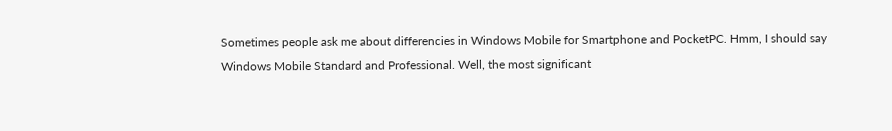Sometimes people ask me about differencies in Windows Mobile for Smartphone and PocketPC. Hmm, I should say Windows Mobile Standard and Professional. Well, the most significant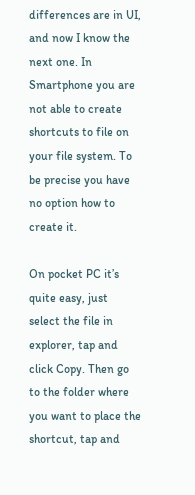differences are in UI, and now I know the next one. In Smartphone you are not able to create shortcuts to file on your file system. To be precise you have no option how to create it.

On pocket PC it’s quite easy, just select the file in explorer, tap and click Copy. Then go to the folder where you want to place the shortcut, tap and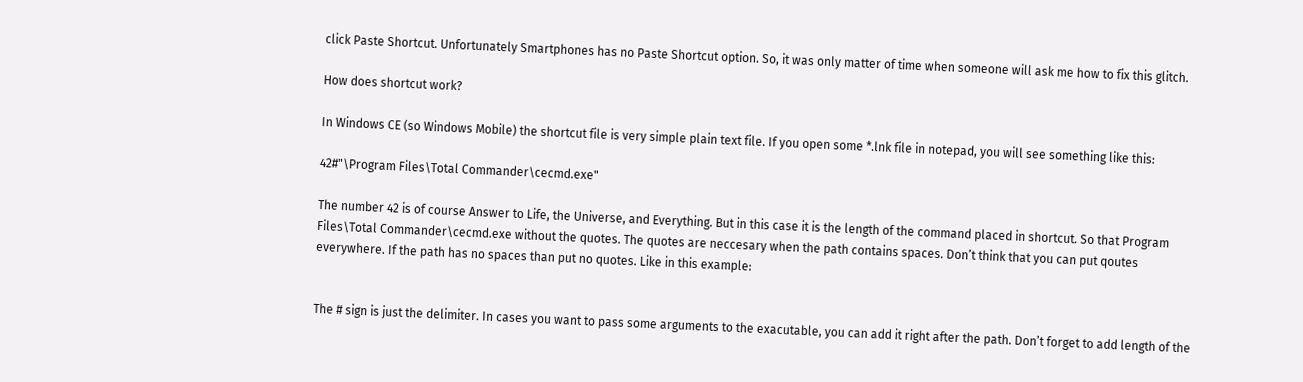click Paste Shortcut. Unfortunately Smartphones has no Paste Shortcut option. So, it was only matter of time when someone will ask me how to fix this glitch.

How does shortcut work?

In Windows CE (so Windows Mobile) the shortcut file is very simple plain text file. If you open some *.lnk file in notepad, you will see something like this:

42#"\Program Files\Total Commander\cecmd.exe"

The number 42 is of course Answer to Life, the Universe, and Everything. But in this case it is the length of the command placed in shortcut. So that Program Files\Total Commander\cecmd.exe without the quotes. The quotes are neccesary when the path contains spaces. Don’t think that you can put qoutes everywhere. If the path has no spaces than put no quotes. Like in this example:


The # sign is just the delimiter. In cases you want to pass some arguments to the exacutable, you can add it right after the path. Don’t forget to add length of the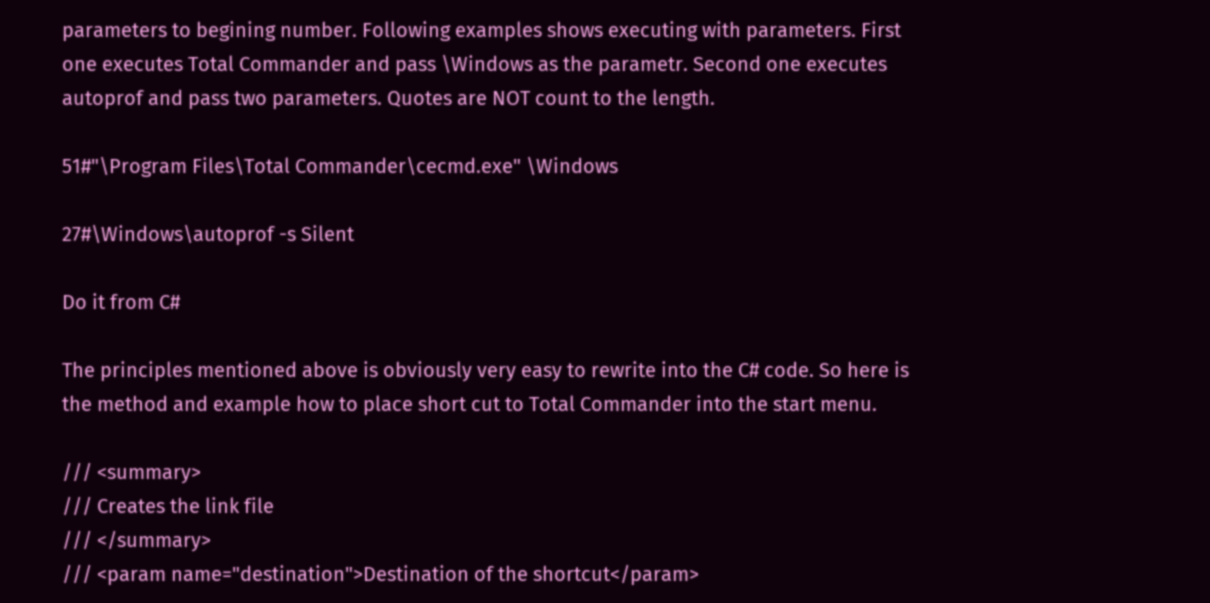parameters to begining number. Following examples shows executing with parameters. First one executes Total Commander and pass \Windows as the parametr. Second one executes autoprof and pass two parameters. Quotes are NOT count to the length.

51#"\Program Files\Total Commander\cecmd.exe" \Windows

27#\Windows\autoprof -s Silent

Do it from C#

The principles mentioned above is obviously very easy to rewrite into the C# code. So here is the method and example how to place short cut to Total Commander into the start menu.

/// <summary>
/// Creates the link file
/// </summary>
/// <param name="destination">Destination of the shortcut</param>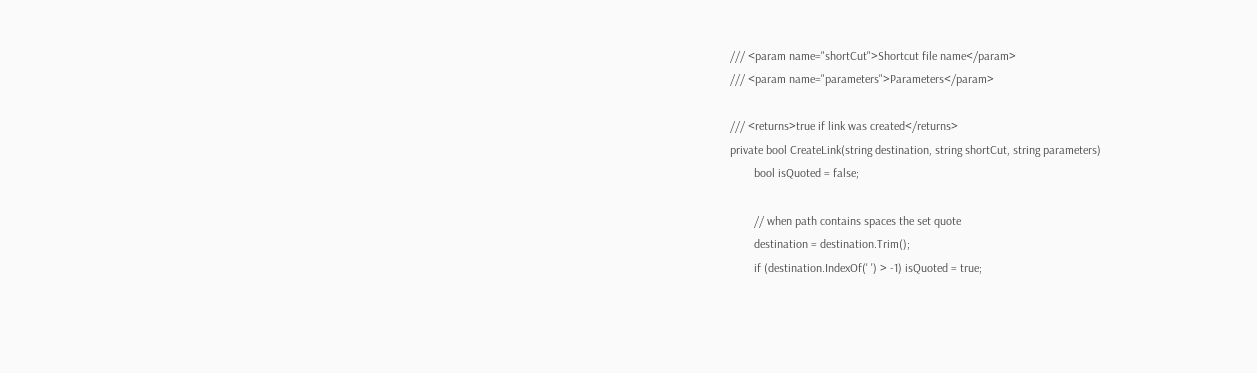/// <param name="shortCut">Shortcut file name</param>
/// <param name="parameters">Parameters</param>

/// <returns>true if link was created</returns>
private bool CreateLink(string destination, string shortCut, string parameters)
        bool isQuoted = false;

        // when path contains spaces the set quote
        destination = destination.Trim();
        if (destination.IndexOf(' ') > -1) isQuoted = true;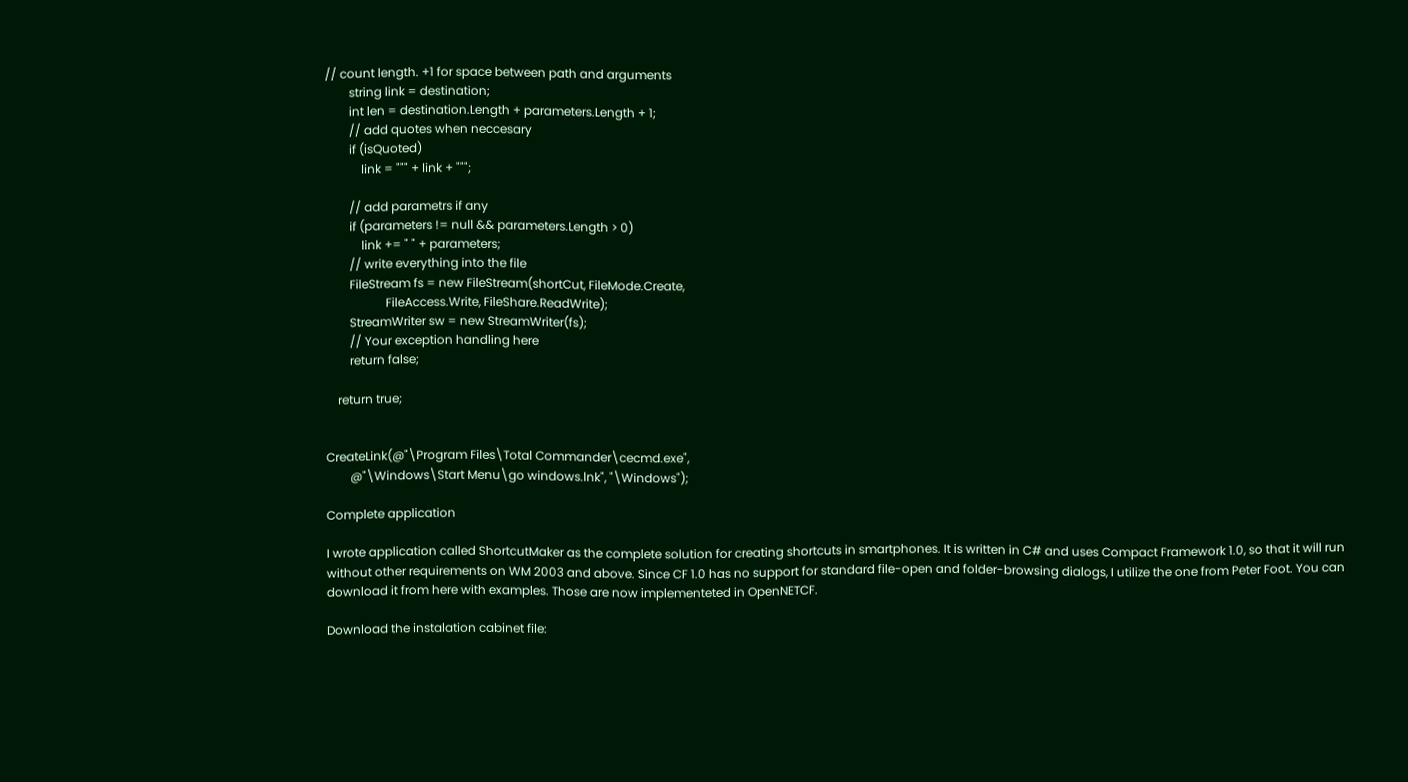// count length. +1 for space between path and arguments
        string link = destination;
        int len = destination.Length + parameters.Length + 1;
        // add quotes when neccesary
        if (isQuoted)
            link = """ + link + """;

        // add parametrs if any
        if (parameters != null && parameters.Length > 0)
            link += " " + parameters;
        // write everything into the file
        FileStream fs = new FileStream(shortCut, FileMode.Create,
                    FileAccess.Write, FileShare.ReadWrite);
        StreamWriter sw = new StreamWriter(fs);
        // Your exception handling here
        return false;

    return true;


CreateLink(@"\Program Files\Total Commander\cecmd.exe",
        @"\Windows\Start Menu\go windows.lnk", "\Windows");

Complete application

I wrote application called ShortcutMaker as the complete solution for creating shortcuts in smartphones. It is written in C# and uses Compact Framework 1.0, so that it will run without other requirements on WM 2003 and above. Since CF 1.0 has no support for standard file-open and folder-browsing dialogs, I utilize the one from Peter Foot. You can download it from here with examples. Those are now implementeted in OpenNETCF.

Download the instalation cabinet file: